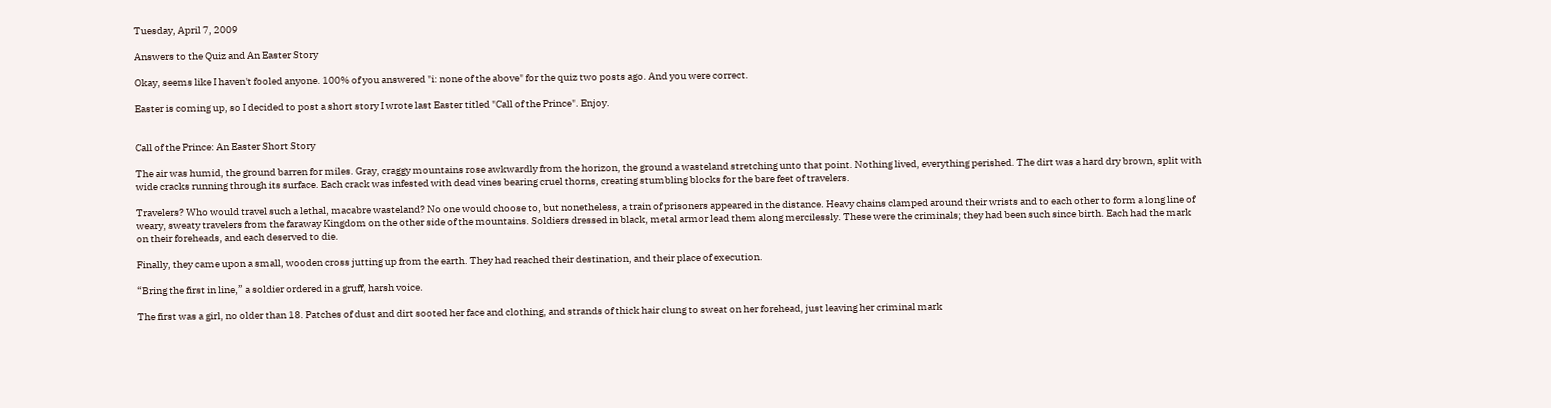Tuesday, April 7, 2009

Answers to the Quiz and An Easter Story

Okay, seems like I haven't fooled anyone. 100% of you answered "i: none of the above" for the quiz two posts ago. And you were correct.

Easter is coming up, so I decided to post a short story I wrote last Easter titled "Call of the Prince". Enjoy.


Call of the Prince: An Easter Short Story

The air was humid, the ground barren for miles. Gray, craggy mountains rose awkwardly from the horizon, the ground a wasteland stretching unto that point. Nothing lived, everything perished. The dirt was a hard dry brown, split with wide cracks running through its surface. Each crack was infested with dead vines bearing cruel thorns, creating stumbling blocks for the bare feet of travelers.

Travelers? Who would travel such a lethal, macabre wasteland? No one would choose to, but nonetheless, a train of prisoners appeared in the distance. Heavy chains clamped around their wrists and to each other to form a long line of weary, sweaty travelers from the faraway Kingdom on the other side of the mountains. Soldiers dressed in black, metal armor lead them along mercilessly. These were the criminals; they had been such since birth. Each had the mark on their foreheads, and each deserved to die.

Finally, they came upon a small, wooden cross jutting up from the earth. They had reached their destination, and their place of execution.

“Bring the first in line,” a soldier ordered in a gruff, harsh voice.

The first was a girl, no older than 18. Patches of dust and dirt sooted her face and clothing, and strands of thick hair clung to sweat on her forehead, just leaving her criminal mark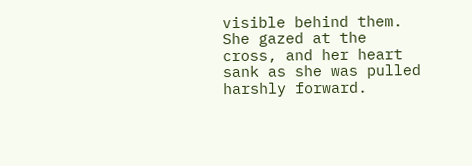visible behind them. She gazed at the cross, and her heart sank as she was pulled harshly forward.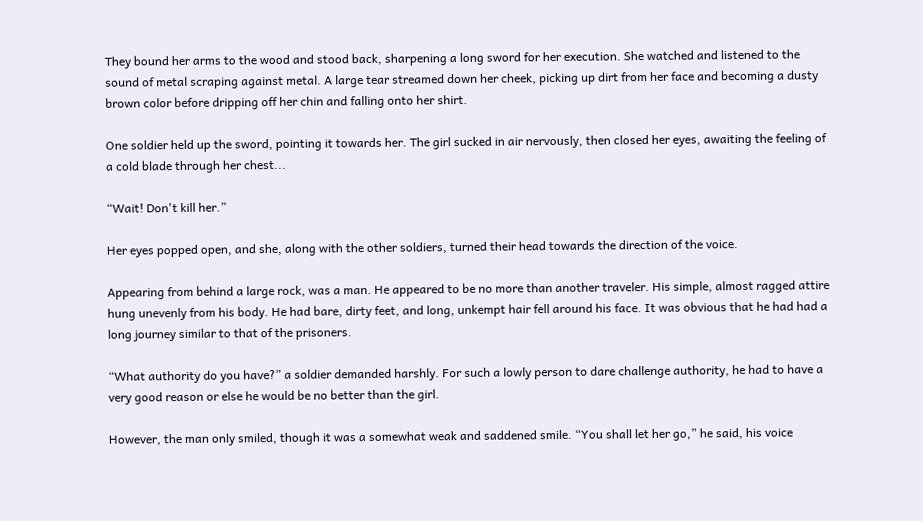They bound her arms to the wood and stood back, sharpening a long sword for her execution. She watched and listened to the sound of metal scraping against metal. A large tear streamed down her cheek, picking up dirt from her face and becoming a dusty brown color before dripping off her chin and falling onto her shirt.

One soldier held up the sword, pointing it towards her. The girl sucked in air nervously, then closed her eyes, awaiting the feeling of a cold blade through her chest...

“Wait! Don't kill her.”

Her eyes popped open, and she, along with the other soldiers, turned their head towards the direction of the voice.

Appearing from behind a large rock, was a man. He appeared to be no more than another traveler. His simple, almost ragged attire hung unevenly from his body. He had bare, dirty feet, and long, unkempt hair fell around his face. It was obvious that he had had a long journey similar to that of the prisoners.

“What authority do you have?” a soldier demanded harshly. For such a lowly person to dare challenge authority, he had to have a very good reason or else he would be no better than the girl.

However, the man only smiled, though it was a somewhat weak and saddened smile. “You shall let her go,” he said, his voice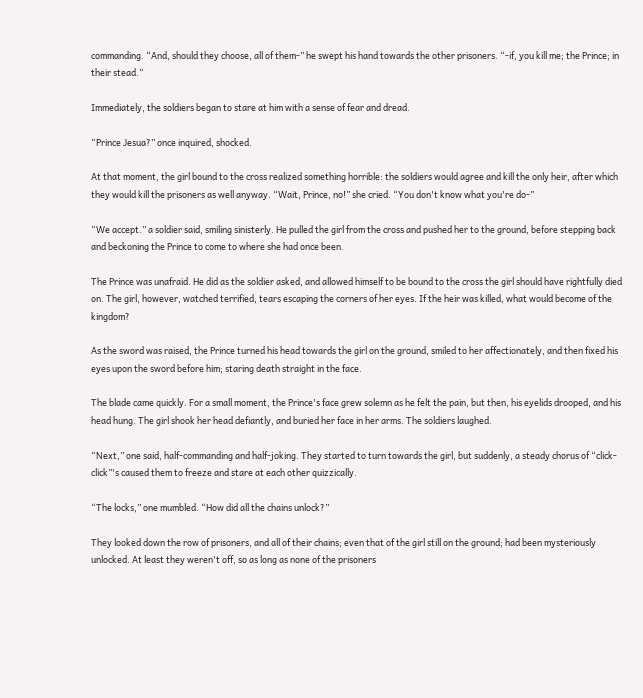commanding. “And, should they choose, all of them-” he swept his hand towards the other prisoners. “-if, you kill me; the Prince; in their stead.”

Immediately, the soldiers began to stare at him with a sense of fear and dread.

“Prince Jesua?” once inquired, shocked.

At that moment, the girl bound to the cross realized something horrible: the soldiers would agree and kill the only heir, after which they would kill the prisoners as well anyway. “Wait, Prince, no!” she cried. “You don't know what you're do-”

“We accept.” a soldier said, smiling sinisterly. He pulled the girl from the cross and pushed her to the ground, before stepping back and beckoning the Prince to come to where she had once been.

The Prince was unafraid. He did as the soldier asked, and allowed himself to be bound to the cross the girl should have rightfully died on. The girl, however, watched terrified, tears escaping the corners of her eyes. If the heir was killed, what would become of the kingdom?

As the sword was raised, the Prince turned his head towards the girl on the ground, smiled to her affectionately, and then fixed his eyes upon the sword before him; staring death straight in the face.

The blade came quickly. For a small moment, the Prince's face grew solemn as he felt the pain, but then, his eyelids drooped, and his head hung. The girl shook her head defiantly, and buried her face in her arms. The soldiers laughed.

“Next,” one said, half-commanding and half-joking. They started to turn towards the girl, but suddenly, a steady chorus of “click-click”'s caused them to freeze and stare at each other quizzically.

“The locks,” one mumbled. “How did all the chains unlock?”

They looked down the row of prisoners, and all of their chains; even that of the girl still on the ground; had been mysteriously unlocked. At least they weren't off, so as long as none of the prisoners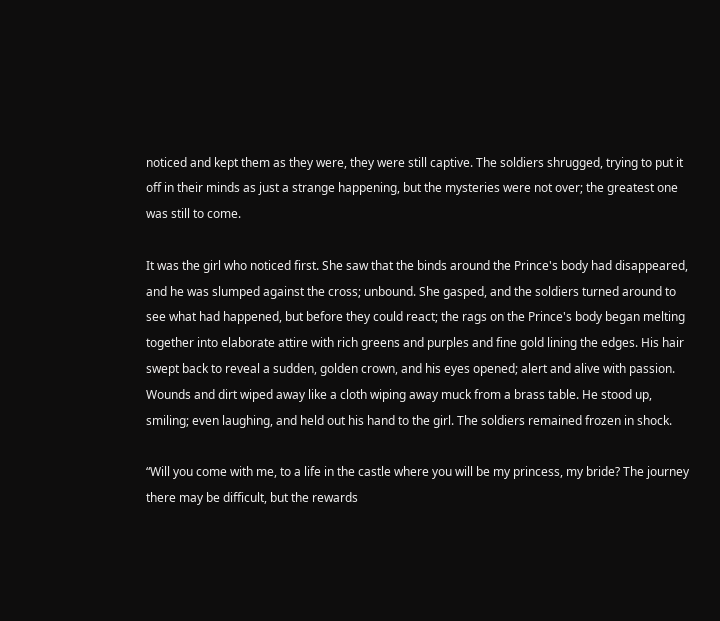noticed and kept them as they were, they were still captive. The soldiers shrugged, trying to put it off in their minds as just a strange happening, but the mysteries were not over; the greatest one was still to come.

It was the girl who noticed first. She saw that the binds around the Prince's body had disappeared, and he was slumped against the cross; unbound. She gasped, and the soldiers turned around to see what had happened, but before they could react; the rags on the Prince's body began melting together into elaborate attire with rich greens and purples and fine gold lining the edges. His hair swept back to reveal a sudden, golden crown, and his eyes opened; alert and alive with passion. Wounds and dirt wiped away like a cloth wiping away muck from a brass table. He stood up, smiling; even laughing, and held out his hand to the girl. The soldiers remained frozen in shock.

“Will you come with me, to a life in the castle where you will be my princess, my bride? The journey there may be difficult, but the rewards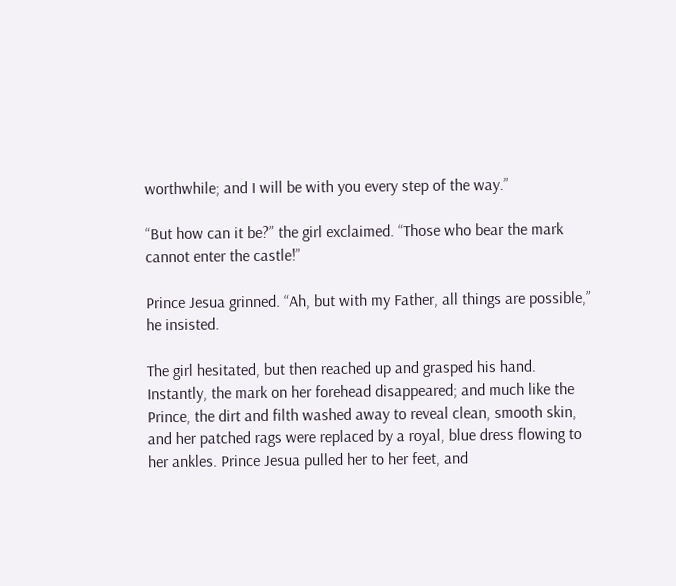worthwhile; and I will be with you every step of the way.”

“But how can it be?” the girl exclaimed. “Those who bear the mark cannot enter the castle!”

Prince Jesua grinned. “Ah, but with my Father, all things are possible,” he insisted.

The girl hesitated, but then reached up and grasped his hand. Instantly, the mark on her forehead disappeared; and much like the Prince, the dirt and filth washed away to reveal clean, smooth skin, and her patched rags were replaced by a royal, blue dress flowing to her ankles. Prince Jesua pulled her to her feet, and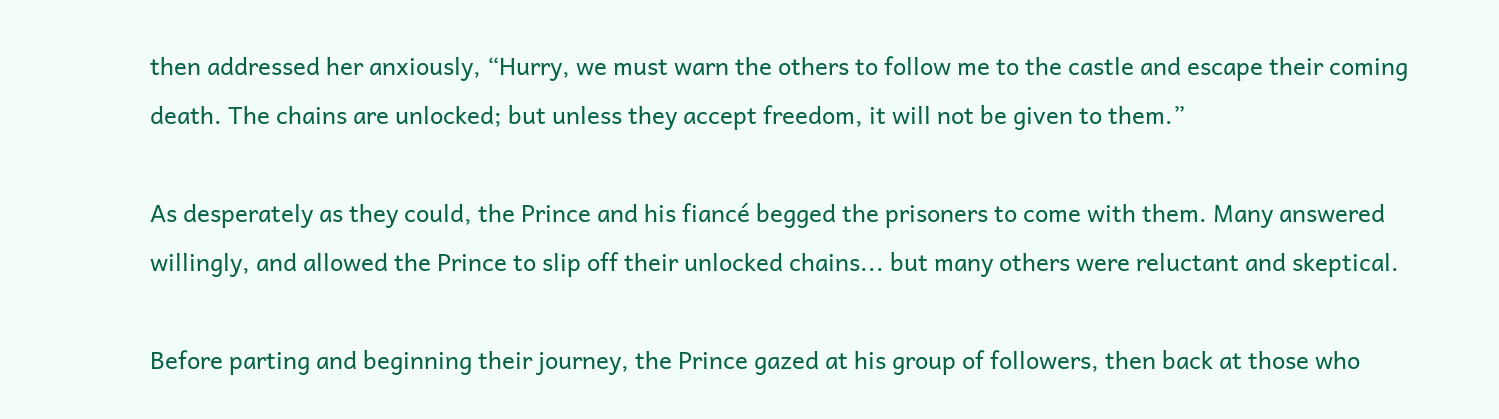then addressed her anxiously, “Hurry, we must warn the others to follow me to the castle and escape their coming death. The chains are unlocked; but unless they accept freedom, it will not be given to them.”

As desperately as they could, the Prince and his fiancé begged the prisoners to come with them. Many answered willingly, and allowed the Prince to slip off their unlocked chains... but many others were reluctant and skeptical.

Before parting and beginning their journey, the Prince gazed at his group of followers, then back at those who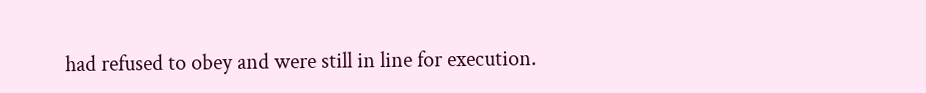had refused to obey and were still in line for execution.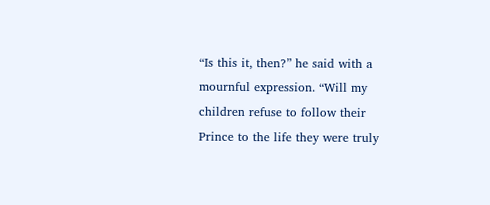“Is this it, then?” he said with a mournful expression. “Will my children refuse to follow their Prince to the life they were truly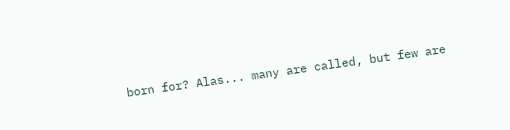born for? Alas... many are called, but few are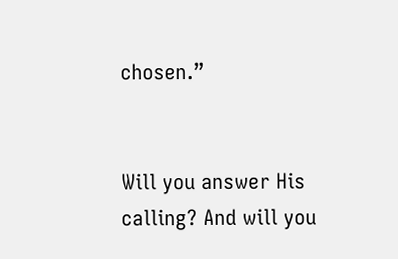chosen.”


Will you answer His calling? And will you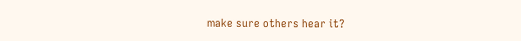make sure others hear it?